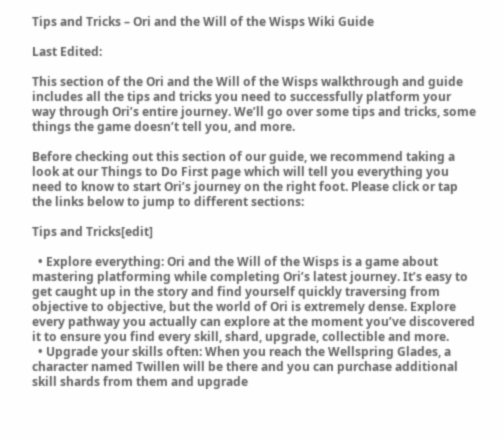Tips and Tricks – Ori and the Will of the Wisps Wiki Guide

Last Edited:

This section of the Ori and the Will of the Wisps walkthrough and guide includes all the tips and tricks you need to successfully platform your way through Ori’s entire journey. We’ll go over some tips and tricks, some things the game doesn’t tell you, and more.

Before checking out this section of our guide, we recommend taking a look at our Things to Do First page which will tell you everything you need to know to start Ori’s journey on the right foot. Please click or tap the links below to jump to different sections:

Tips and Tricks[edit]

  • Explore everything: Ori and the Will of the Wisps is a game about mastering platforming while completing Ori’s latest journey. It’s easy to get caught up in the story and find yourself quickly traversing from objective to objective, but the world of Ori is extremely dense. Explore every pathway you actually can explore at the moment you’ve discovered it to ensure you find every skill, shard, upgrade, collectible and more.
  • Upgrade your skills often: When you reach the Wellspring Glades, a character named Twillen will be there and you can purchase additional skill shards from them and upgrade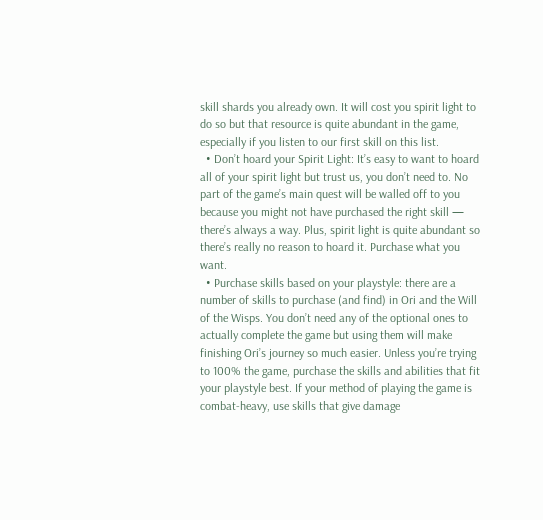skill shards you already own. It will cost you spirit light to do so but that resource is quite abundant in the game, especially if you listen to our first skill on this list.
  • Don’t hoard your Spirit Light: It’s easy to want to hoard all of your spirit light but trust us, you don’t need to. No part of the game’s main quest will be walled off to you because you might not have purchased the right skill — there’s always a way. Plus, spirit light is quite abundant so there’s really no reason to hoard it. Purchase what you want.
  • Purchase skills based on your playstyle: there are a number of skills to purchase (and find) in Ori and the Will of the Wisps. You don’t need any of the optional ones to actually complete the game but using them will make finishing Ori’s journey so much easier. Unless you’re trying to 100% the game, purchase the skills and abilities that fit your playstyle best. If your method of playing the game is combat-heavy, use skills that give damage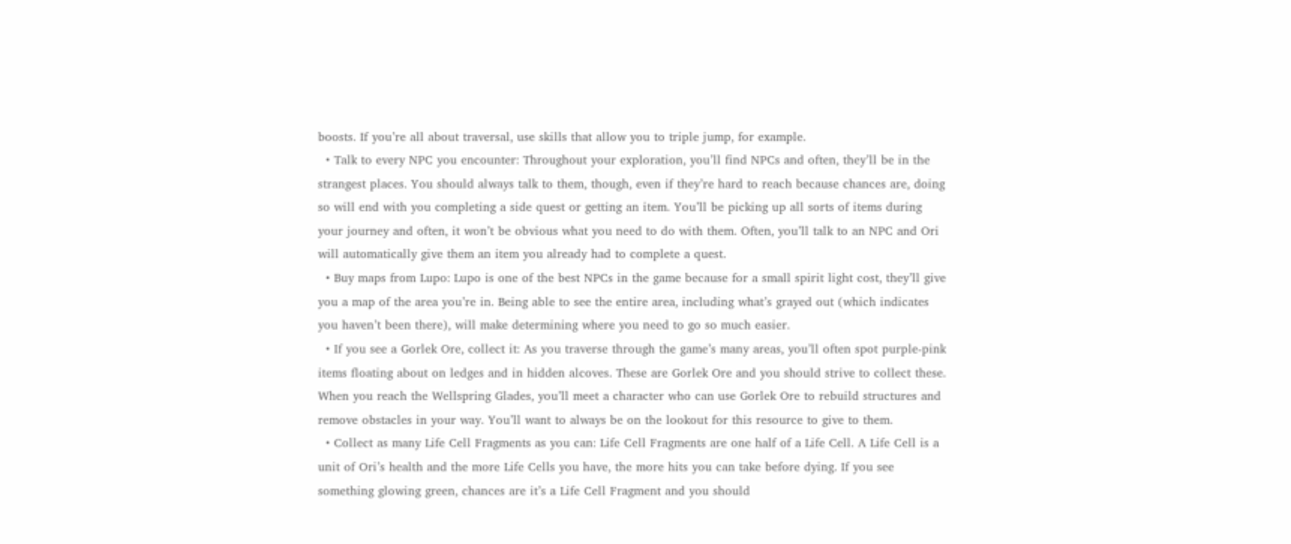boosts. If you’re all about traversal, use skills that allow you to triple jump, for example.
  • Talk to every NPC you encounter: Throughout your exploration, you’ll find NPCs and often, they’ll be in the strangest places. You should always talk to them, though, even if they’re hard to reach because chances are, doing so will end with you completing a side quest or getting an item. You’ll be picking up all sorts of items during your journey and often, it won’t be obvious what you need to do with them. Often, you’ll talk to an NPC and Ori will automatically give them an item you already had to complete a quest.
  • Buy maps from Lupo: Lupo is one of the best NPCs in the game because for a small spirit light cost, they’ll give you a map of the area you’re in. Being able to see the entire area, including what’s grayed out (which indicates you haven’t been there), will make determining where you need to go so much easier.
  • If you see a Gorlek Ore, collect it: As you traverse through the game’s many areas, you’ll often spot purple-pink items floating about on ledges and in hidden alcoves. These are Gorlek Ore and you should strive to collect these. When you reach the Wellspring Glades, you’ll meet a character who can use Gorlek Ore to rebuild structures and remove obstacles in your way. You’ll want to always be on the lookout for this resource to give to them.
  • Collect as many Life Cell Fragments as you can: Life Cell Fragments are one half of a Life Cell. A Life Cell is a unit of Ori’s health and the more Life Cells you have, the more hits you can take before dying. If you see something glowing green, chances are it’s a Life Cell Fragment and you should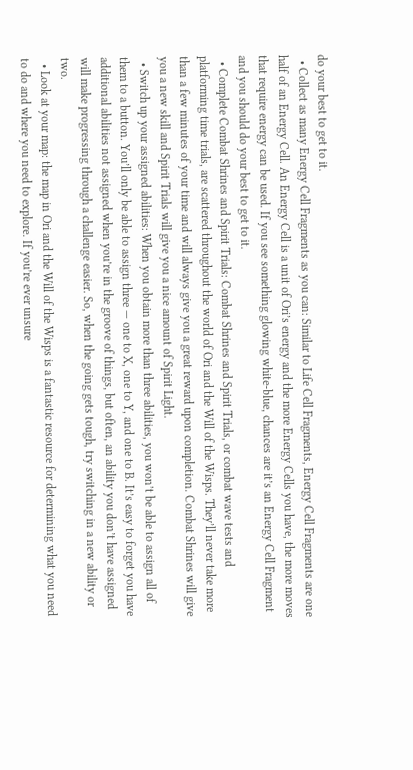do your best to get to it.
  • Collect as many Energy Cell Fragments as you can: Similar to Life Cell Fragments, Energy Cell Fragments are one half of an Energy Cell. An Energy Cell is a unit of Ori’s energy and the more Energy Cells you have, the more moves that require energy can be used. If you see something glowing white-blue, chances are it’s an Energy Cell Fragment and you should do your best to get to it.
  • Complete Combat Shrines and Spirit Trials: Combat Shrines and Spirit Trials, or combat wave tests and platforming time trials, are scattered throughout the world of Ori and the Will of the Wisps. They’ll never take more than a few minutes of your time and will always give you a great reward upon completion. Combat Shrines will give you a new skill and Spirit Trials will give you a nice amount of Spirit Light.
  • Switch up your assigned abilities: When you obtain more than three abilities, you won’t be able to assign all of them to a button. You’ll only be able to assign three — one to X, one to Y, and one to B. It’s easy to forget you have additional abilities not assigned when you’re in the groove of things, but often, an ability you don’t have assigned will make progressing through a challenge easier. So, when the going gets tough, try switching in a new ability or two.
  • Look at your map: the map in Ori and the Will of the Wisps is a fantastic resource for determining what you need to do and where you need to explore. If you’re ever unsure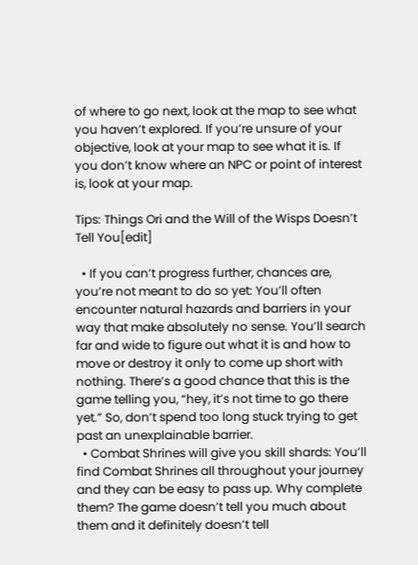of where to go next, look at the map to see what you haven’t explored. If you’re unsure of your objective, look at your map to see what it is. If you don’t know where an NPC or point of interest is, look at your map.

Tips: Things Ori and the Will of the Wisps Doesn’t Tell You[edit]

  • If you can’t progress further, chances are, you’re not meant to do so yet: You’ll often encounter natural hazards and barriers in your way that make absolutely no sense. You’ll search far and wide to figure out what it is and how to move or destroy it only to come up short with nothing. There’s a good chance that this is the game telling you, “hey, it’s not time to go there yet.” So, don’t spend too long stuck trying to get past an unexplainable barrier.
  • Combat Shrines will give you skill shards: You’ll find Combat Shrines all throughout your journey and they can be easy to pass up. Why complete them? The game doesn’t tell you much about them and it definitely doesn’t tell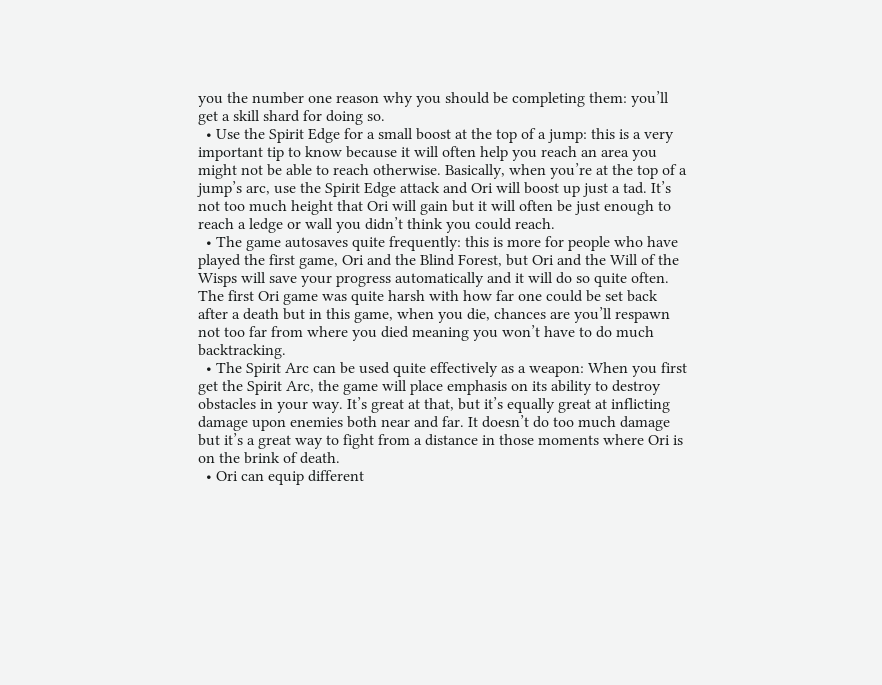you the number one reason why you should be completing them: you’ll get a skill shard for doing so.
  • Use the Spirit Edge for a small boost at the top of a jump: this is a very important tip to know because it will often help you reach an area you might not be able to reach otherwise. Basically, when you’re at the top of a jump’s arc, use the Spirit Edge attack and Ori will boost up just a tad. It’s not too much height that Ori will gain but it will often be just enough to reach a ledge or wall you didn’t think you could reach.
  • The game autosaves quite frequently: this is more for people who have played the first game, Ori and the Blind Forest, but Ori and the Will of the Wisps will save your progress automatically and it will do so quite often. The first Ori game was quite harsh with how far one could be set back after a death but in this game, when you die, chances are you’ll respawn not too far from where you died meaning you won’t have to do much backtracking.
  • The Spirit Arc can be used quite effectively as a weapon: When you first get the Spirit Arc, the game will place emphasis on its ability to destroy obstacles in your way. It’s great at that, but it’s equally great at inflicting damage upon enemies both near and far. It doesn’t do too much damage but it’s a great way to fight from a distance in those moments where Ori is on the brink of death.
  • Ori can equip different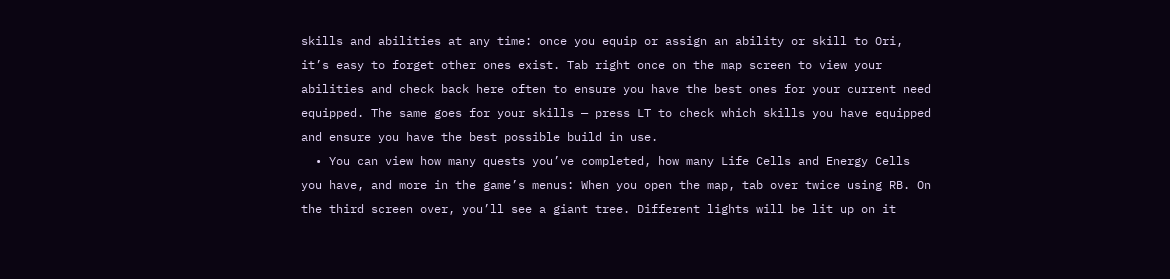skills and abilities at any time: once you equip or assign an ability or skill to Ori, it’s easy to forget other ones exist. Tab right once on the map screen to view your abilities and check back here often to ensure you have the best ones for your current need equipped. The same goes for your skills — press LT to check which skills you have equipped and ensure you have the best possible build in use.
  • You can view how many quests you’ve completed, how many Life Cells and Energy Cells you have, and more in the game’s menus: When you open the map, tab over twice using RB. On the third screen over, you’ll see a giant tree. Different lights will be lit up on it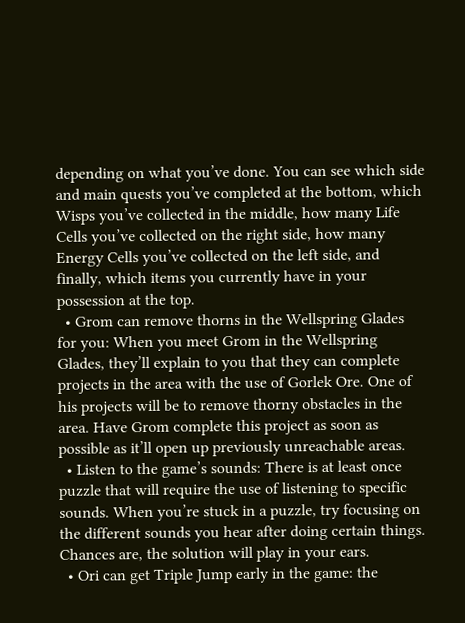depending on what you’ve done. You can see which side and main quests you’ve completed at the bottom, which Wisps you’ve collected in the middle, how many Life Cells you’ve collected on the right side, how many Energy Cells you’ve collected on the left side, and finally, which items you currently have in your possession at the top.
  • Grom can remove thorns in the Wellspring Glades for you: When you meet Grom in the Wellspring Glades, they’ll explain to you that they can complete projects in the area with the use of Gorlek Ore. One of his projects will be to remove thorny obstacles in the area. Have Grom complete this project as soon as possible as it’ll open up previously unreachable areas.
  • Listen to the game’s sounds: There is at least once puzzle that will require the use of listening to specific sounds. When you’re stuck in a puzzle, try focusing on the different sounds you hear after doing certain things. Chances are, the solution will play in your ears.
  • Ori can get Triple Jump early in the game: the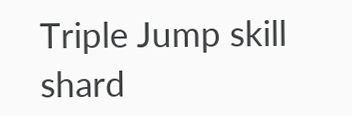Triple Jump skill shard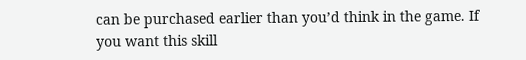can be purchased earlier than you’d think in the game. If you want this skill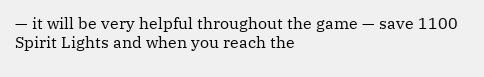— it will be very helpful throughout the game — save 1100 Spirit Lights and when you reach the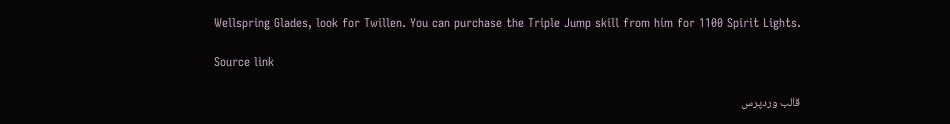Wellspring Glades, look for Twillen. You can purchase the Triple Jump skill from him for 1100 Spirit Lights.

Source link

قالب وردپرس